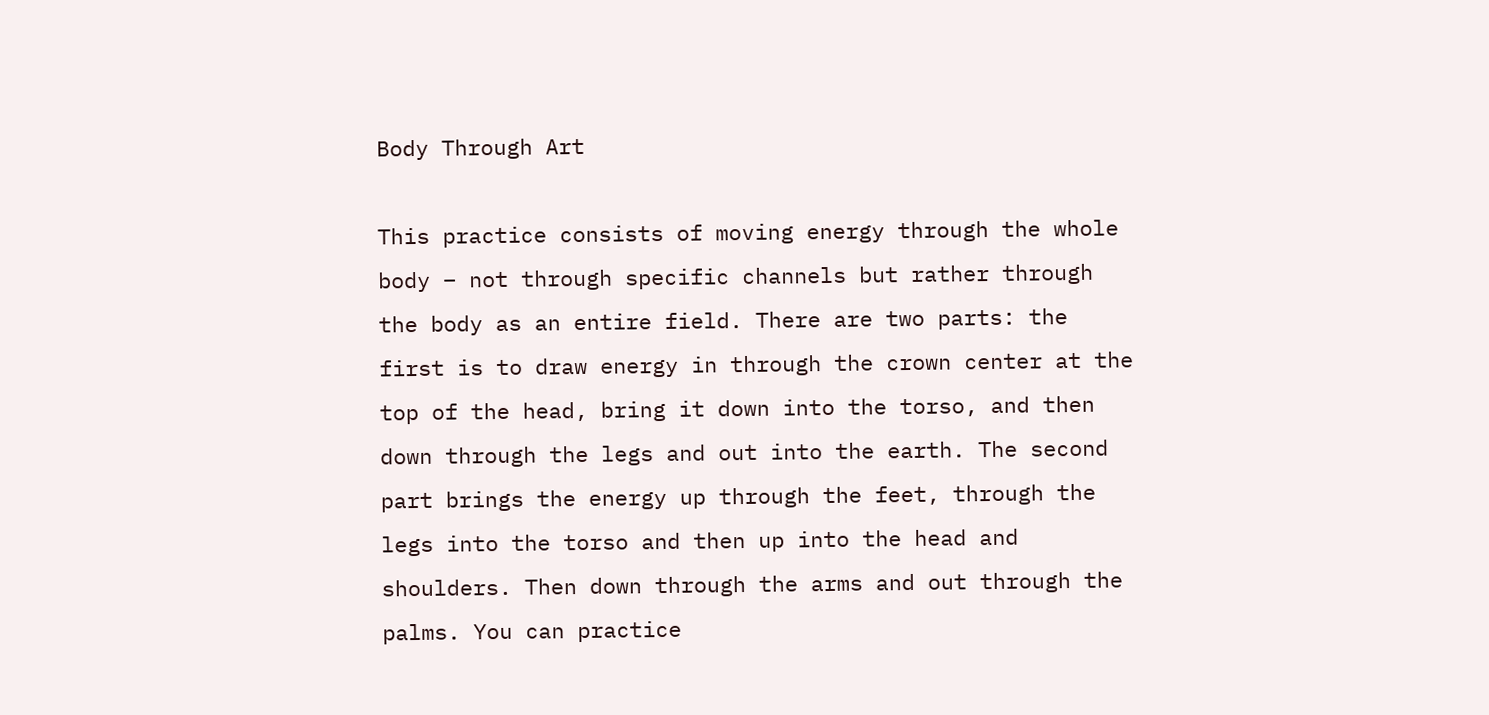Body Through Art

This practice consists of moving energy through the whole body – not through specific channels but rather through the body as an entire field. There are two parts: the first is to draw energy in through the crown center at the top of the head, bring it down into the torso, and then down through the legs and out into the earth. The second part brings the energy up through the feet, through the legs into the torso and then up into the head and shoulders. Then down through the arms and out through the palms. You can practice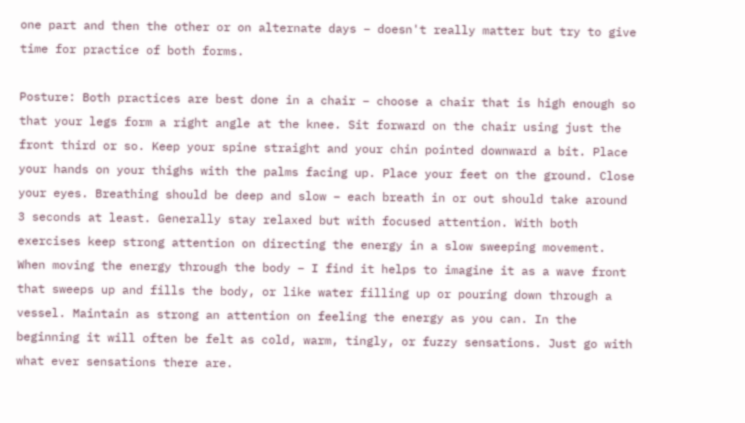one part and then the other or on alternate days – doesn't really matter but try to give time for practice of both forms.

Posture: Both practices are best done in a chair – choose a chair that is high enough so that your legs form a right angle at the knee. Sit forward on the chair using just the front third or so. Keep your spine straight and your chin pointed downward a bit. Place your hands on your thighs with the palms facing up. Place your feet on the ground. Close your eyes. Breathing should be deep and slow – each breath in or out should take around 3 seconds at least. Generally stay relaxed but with focused attention. With both exercises keep strong attention on directing the energy in a slow sweeping movement. When moving the energy through the body – I find it helps to imagine it as a wave front that sweeps up and fills the body, or like water filling up or pouring down through a vessel. Maintain as strong an attention on feeling the energy as you can. In the beginning it will often be felt as cold, warm, tingly, or fuzzy sensations. Just go with what ever sensations there are.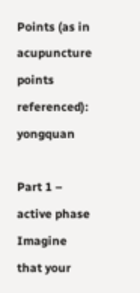Points (as in acupuncture points referenced): yongquan

Part 1 – active phase Imagine that your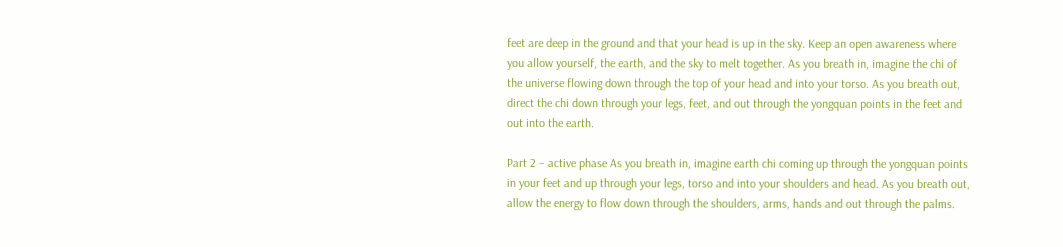feet are deep in the ground and that your head is up in the sky. Keep an open awareness where you allow yourself, the earth, and the sky to melt together. As you breath in, imagine the chi of the universe flowing down through the top of your head and into your torso. As you breath out, direct the chi down through your legs, feet, and out through the yongquan points in the feet and out into the earth.

Part 2 – active phase As you breath in, imagine earth chi coming up through the yongquan points in your feet and up through your legs, torso and into your shoulders and head. As you breath out, allow the energy to flow down through the shoulders, arms, hands and out through the palms.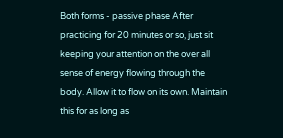Both forms - passive phase After practicing for 20 minutes or so, just sit keeping your attention on the over all sense of energy flowing through the body. Allow it to flow on its own. Maintain this for as long as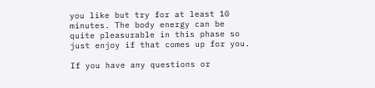you like but try for at least 10 minutes. The body energy can be quite pleasurable in this phase so just enjoy if that comes up for you.

If you have any questions or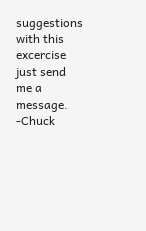suggestions with this excercise just send me a message. -Chuck